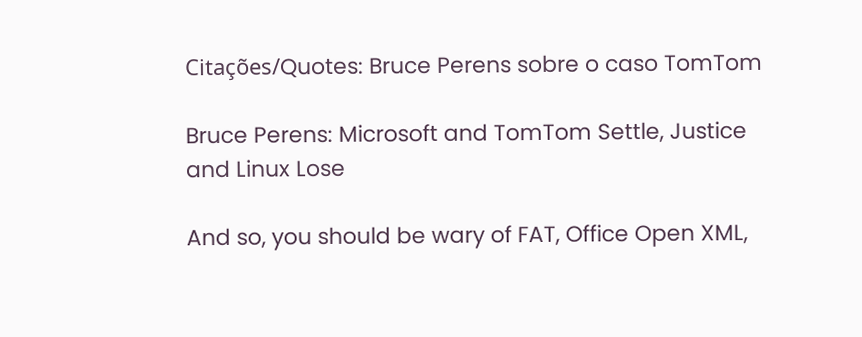Citações/Quotes: Bruce Perens sobre o caso TomTom

Bruce Perens: Microsoft and TomTom Settle, Justice and Linux Lose

And so, you should be wary of FAT, Office Open XML,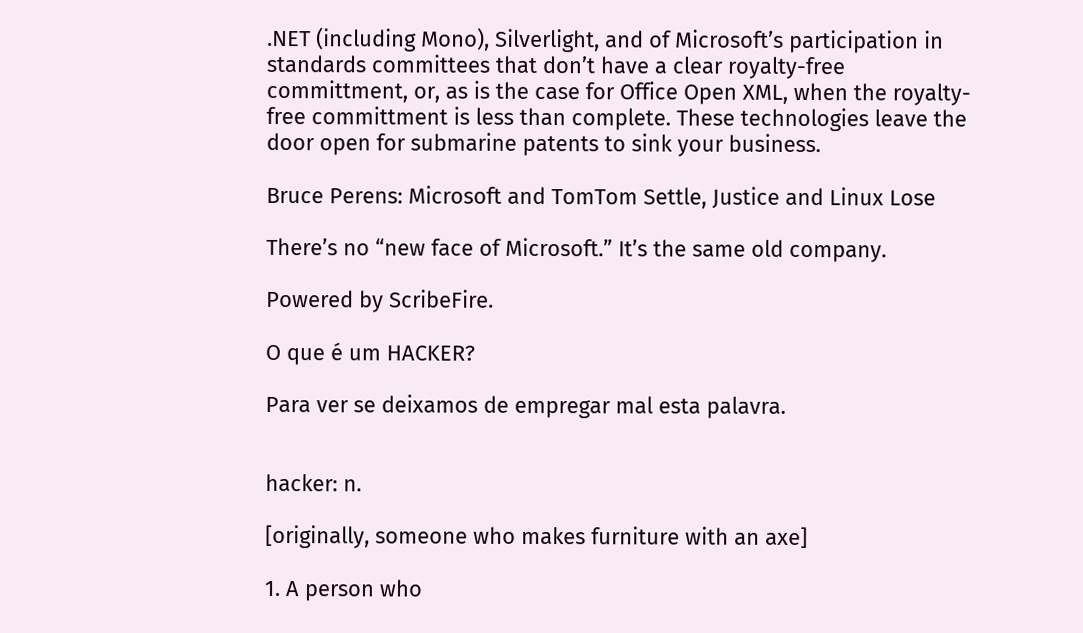.NET (including Mono), Silverlight, and of Microsoft’s participation in standards committees that don’t have a clear royalty-free committment, or, as is the case for Office Open XML, when the royalty-free committment is less than complete. These technologies leave the door open for submarine patents to sink your business.

Bruce Perens: Microsoft and TomTom Settle, Justice and Linux Lose

There’s no “new face of Microsoft.” It’s the same old company.

Powered by ScribeFire.

O que é um HACKER?

Para ver se deixamos de empregar mal esta palavra.


hacker: n.

[originally, someone who makes furniture with an axe]

1. A person who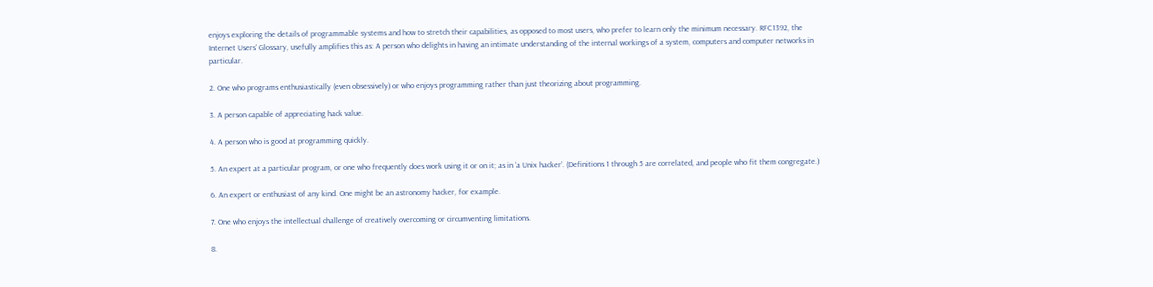enjoys exploring the details of programmable systems and how to stretch their capabilities, as opposed to most users, who prefer to learn only the minimum necessary. RFC1392, the Internet Users’ Glossary, usefully amplifies this as: A person who delights in having an intimate understanding of the internal workings of a system, computers and computer networks in particular.

2. One who programs enthusiastically (even obsessively) or who enjoys programming rather than just theorizing about programming.

3. A person capable of appreciating hack value.

4. A person who is good at programming quickly.

5. An expert at a particular program, or one who frequently does work using it or on it; as in ‘a Unix hacker’. (Definitions 1 through 5 are correlated, and people who fit them congregate.)

6. An expert or enthusiast of any kind. One might be an astronomy hacker, for example.

7. One who enjoys the intellectual challenge of creatively overcoming or circumventing limitations.

8.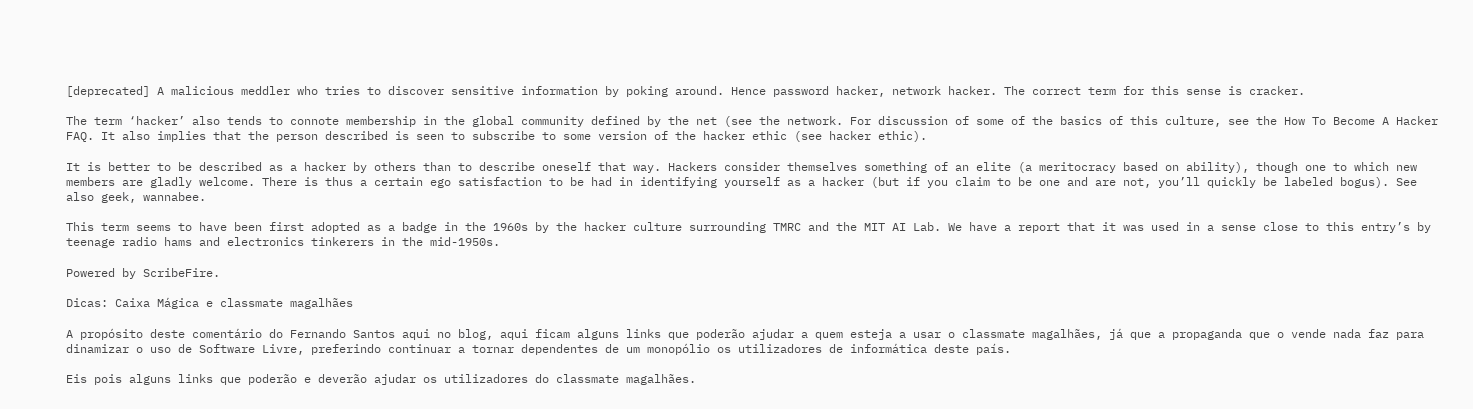[deprecated] A malicious meddler who tries to discover sensitive information by poking around. Hence password hacker, network hacker. The correct term for this sense is cracker.

The term ‘hacker’ also tends to connote membership in the global community defined by the net (see the network. For discussion of some of the basics of this culture, see the How To Become A Hacker FAQ. It also implies that the person described is seen to subscribe to some version of the hacker ethic (see hacker ethic).

It is better to be described as a hacker by others than to describe oneself that way. Hackers consider themselves something of an elite (a meritocracy based on ability), though one to which new members are gladly welcome. There is thus a certain ego satisfaction to be had in identifying yourself as a hacker (but if you claim to be one and are not, you’ll quickly be labeled bogus). See also geek, wannabee.

This term seems to have been first adopted as a badge in the 1960s by the hacker culture surrounding TMRC and the MIT AI Lab. We have a report that it was used in a sense close to this entry’s by teenage radio hams and electronics tinkerers in the mid-1950s.

Powered by ScribeFire.

Dicas: Caixa Mágica e classmate magalhães

A propósito deste comentário do Fernando Santos aqui no blog, aqui ficam alguns links que poderão ajudar a quem esteja a usar o classmate magalhães, já que a propaganda que o vende nada faz para dinamizar o uso de Software Livre, preferindo continuar a tornar dependentes de um monopólio os utilizadores de informática deste país.

Eis pois alguns links que poderão e deverão ajudar os utilizadores do classmate magalhães.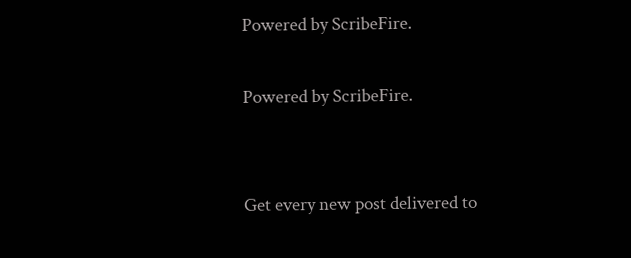Powered by ScribeFire.

Powered by ScribeFire.


Get every new post delivered to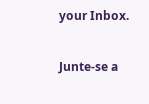your Inbox.

Junte-se a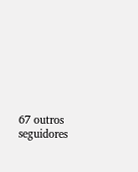67 outros seguidores